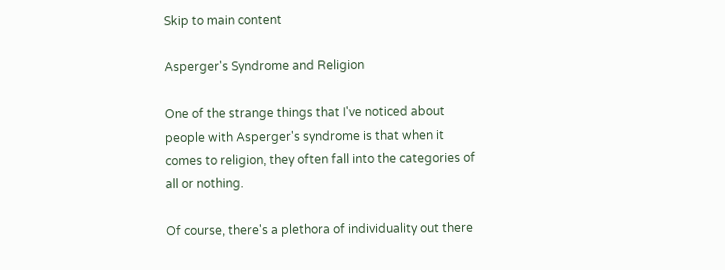Skip to main content

Asperger's Syndrome and Religion

One of the strange things that I've noticed about people with Asperger's syndrome is that when it comes to religion, they often fall into the categories of all or nothing.

Of course, there's a plethora of individuality out there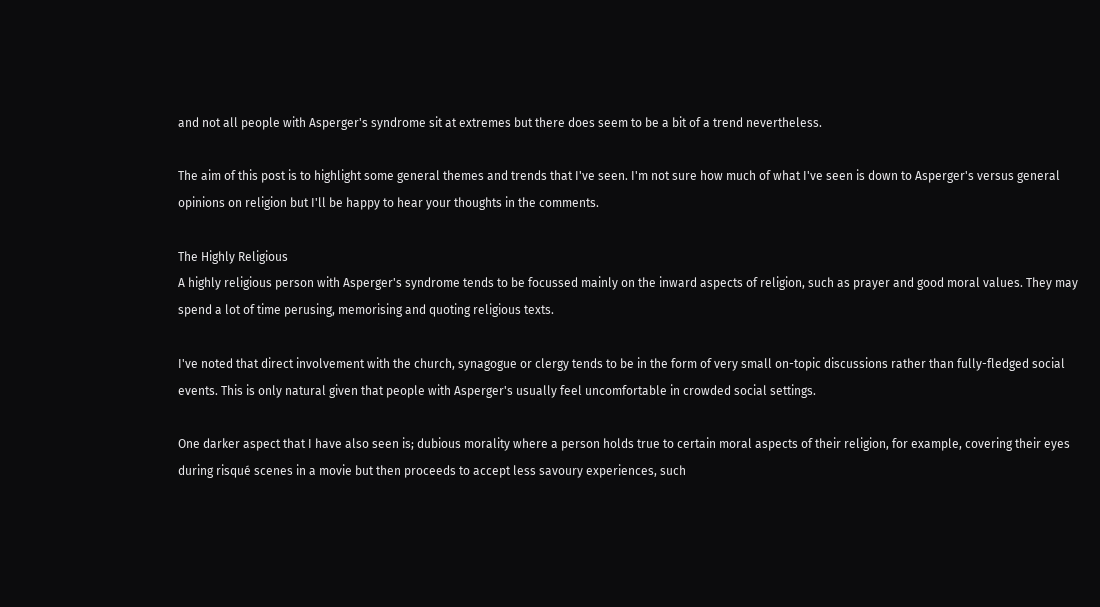and not all people with Asperger's syndrome sit at extremes but there does seem to be a bit of a trend nevertheless.

The aim of this post is to highlight some general themes and trends that I've seen. I'm not sure how much of what I've seen is down to Asperger's versus general opinions on religion but I'll be happy to hear your thoughts in the comments.

The Highly Religious
A highly religious person with Asperger's syndrome tends to be focussed mainly on the inward aspects of religion, such as prayer and good moral values. They may spend a lot of time perusing, memorising and quoting religious texts.

I've noted that direct involvement with the church, synagogue or clergy tends to be in the form of very small on-topic discussions rather than fully-fledged social events. This is only natural given that people with Asperger's usually feel uncomfortable in crowded social settings.

One darker aspect that I have also seen is; dubious morality where a person holds true to certain moral aspects of their religion, for example, covering their eyes during risqué scenes in a movie but then proceeds to accept less savoury experiences, such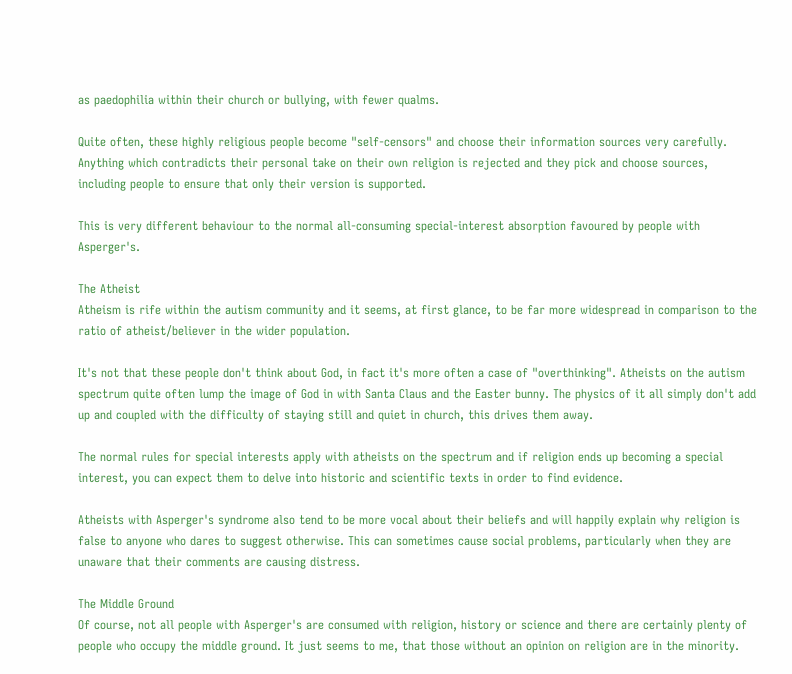as paedophilia within their church or bullying, with fewer qualms.

Quite often, these highly religious people become "self-censors" and choose their information sources very carefully. Anything which contradicts their personal take on their own religion is rejected and they pick and choose sources, including people to ensure that only their version is supported.

This is very different behaviour to the normal all-consuming special-interest absorption favoured by people with Asperger's.

The Atheist
Atheism is rife within the autism community and it seems, at first glance, to be far more widespread in comparison to the ratio of atheist/believer in the wider population.

It's not that these people don't think about God, in fact it's more often a case of "overthinking". Atheists on the autism spectrum quite often lump the image of God in with Santa Claus and the Easter bunny. The physics of it all simply don't add up and coupled with the difficulty of staying still and quiet in church, this drives them away.

The normal rules for special interests apply with atheists on the spectrum and if religion ends up becoming a special interest, you can expect them to delve into historic and scientific texts in order to find evidence.

Atheists with Asperger's syndrome also tend to be more vocal about their beliefs and will happily explain why religion is false to anyone who dares to suggest otherwise. This can sometimes cause social problems, particularly when they are unaware that their comments are causing distress.

The Middle Ground
Of course, not all people with Asperger's are consumed with religion, history or science and there are certainly plenty of people who occupy the middle ground. It just seems to me, that those without an opinion on religion are in the minority.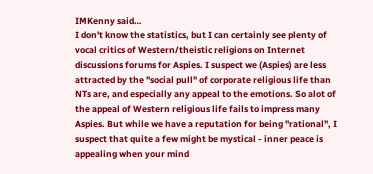IMKenny said…
I don't know the statistics, but I can certainly see plenty of vocal critics of Western/theistic religions on Internet discussions forums for Aspies. I suspect we (Aspies) are less attracted by the "social pull" of corporate religious life than NTs are, and especially any appeal to the emotions. So alot of the appeal of Western religious life fails to impress many Aspies. But while we have a reputation for being "rational", I suspect that quite a few might be mystical - inner peace is appealing when your mind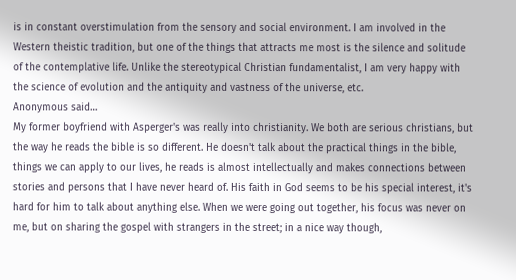is in constant overstimulation from the sensory and social environment. I am involved in the Western theistic tradition, but one of the things that attracts me most is the silence and solitude of the contemplative life. Unlike the stereotypical Christian fundamentalist, I am very happy with the science of evolution and the antiquity and vastness of the universe, etc.
Anonymous said…
My former boyfriend with Asperger's was really into christianity. We both are serious christians, but the way he reads the bible is so different. He doesn't talk about the practical things in the bible, things we can apply to our lives, he reads is almost intellectually and makes connections between stories and persons that I have never heard of. His faith in God seems to be his special interest, it's hard for him to talk about anything else. When we were going out together, his focus was never on me, but on sharing the gospel with strangers in the street; in a nice way though,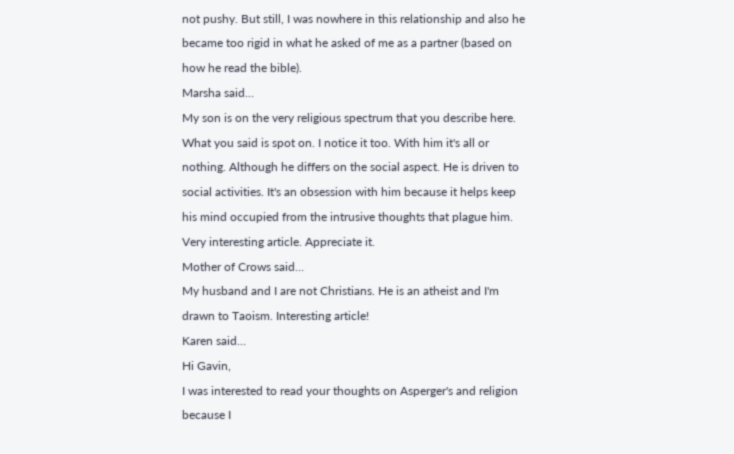not pushy. But still, I was nowhere in this relationship and also he became too rigid in what he asked of me as a partner (based on how he read the bible).
Marsha said…
My son is on the very religious spectrum that you describe here. What you said is spot on. I notice it too. With him it's all or nothing. Although he differs on the social aspect. He is driven to social activities. It's an obsession with him because it helps keep his mind occupied from the intrusive thoughts that plague him.
Very interesting article. Appreciate it.
Mother of Crows said…
My husband and I are not Christians. He is an atheist and I'm drawn to Taoism. Interesting article!
Karen said…
Hi Gavin,
I was interested to read your thoughts on Asperger's and religion because I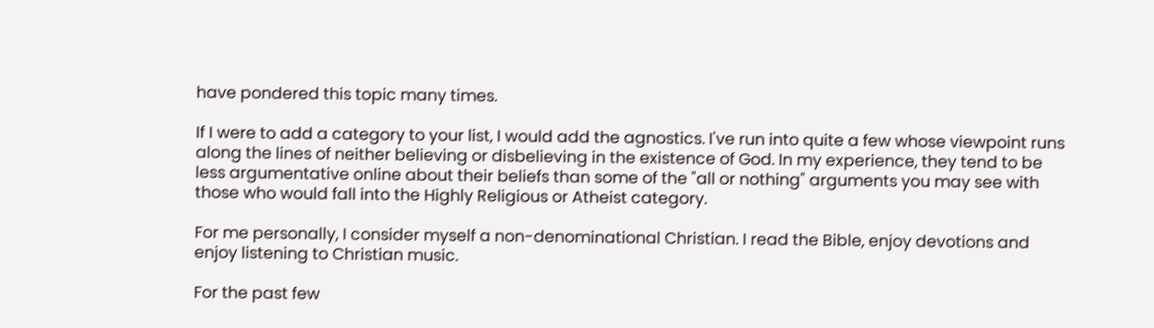have pondered this topic many times.

If I were to add a category to your list, I would add the agnostics. I've run into quite a few whose viewpoint runs along the lines of neither believing or disbelieving in the existence of God. In my experience, they tend to be less argumentative online about their beliefs than some of the "all or nothing" arguments you may see with those who would fall into the Highly Religious or Atheist category.

For me personally, I consider myself a non-denominational Christian. I read the Bible, enjoy devotions and enjoy listening to Christian music.

For the past few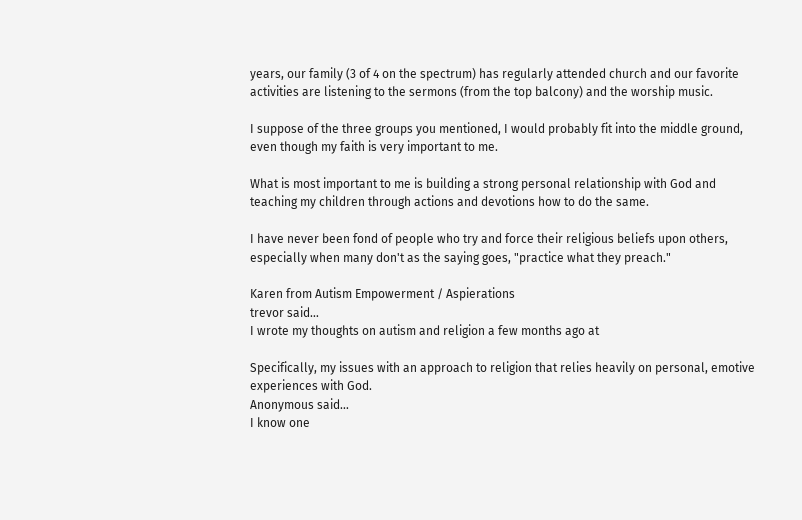years, our family (3 of 4 on the spectrum) has regularly attended church and our favorite activities are listening to the sermons (from the top balcony) and the worship music.

I suppose of the three groups you mentioned, I would probably fit into the middle ground, even though my faith is very important to me.

What is most important to me is building a strong personal relationship with God and teaching my children through actions and devotions how to do the same.

I have never been fond of people who try and force their religious beliefs upon others, especially when many don't as the saying goes, "practice what they preach."

Karen from Autism Empowerment / Aspierations
trevor said…
I wrote my thoughts on autism and religion a few months ago at

Specifically, my issues with an approach to religion that relies heavily on personal, emotive experiences with God.
Anonymous said…
I know one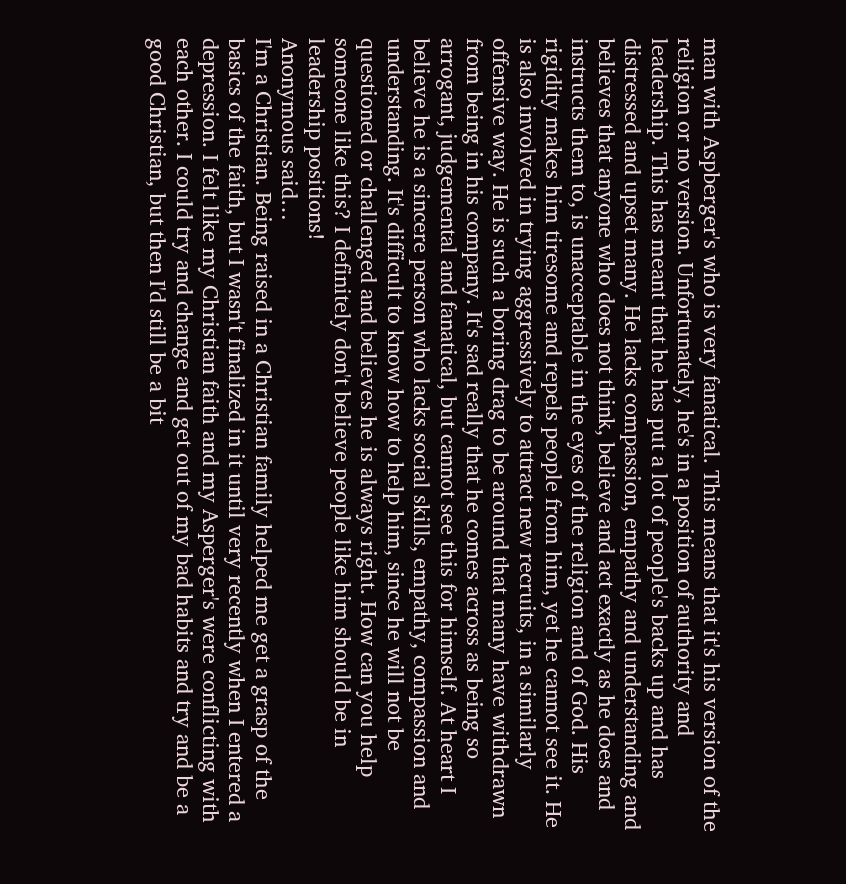man with Aspberger's who is very fanatical. This means that it's his version of the religion or no version. Unfortunately, he's in a position of authority and leadership. This has meant that he has put a lot of people's backs up and has distressed and upset many. He lacks compassion, empathy and understanding and believes that anyone who does not think, believe and act exactly as he does and instructs them to, is unacceptable in the eyes of the religion and of God. His rigidity makes him tiresome and repels people from him, yet he cannot see it. He is also involved in trying aggressively to attract new recruits, in a similarly offensive way. He is such a boring drag to be around that many have withdrawn from being in his company. It's sad really that he comes across as being so arrogant, judgemental and fanatical, but cannot see this for himself. At heart I believe he is a sincere person who lacks social skills, empathy, compassion and understanding. It's difficult to know how to help him, since he will not be questioned or challenged and believes he is always right. How can you help someone like this? I definitely don't believe people like him should be in leadership positions!
Anonymous said…
I'm a Christian. Being raised in a Christian family helped me get a grasp of the basics of the faith, but I wasn't finalized in it until very recently when I entered a depression. I felt like my Christian faith and my Asperger's were conflicting with each other. I could try and change and get out of my bad habits and try and be a good Christian, but then I'd still be a bit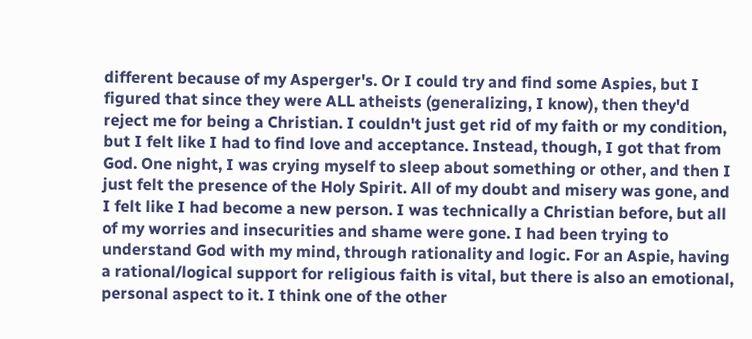different because of my Asperger's. Or I could try and find some Aspies, but I figured that since they were ALL atheists (generalizing, I know), then they'd reject me for being a Christian. I couldn't just get rid of my faith or my condition, but I felt like I had to find love and acceptance. Instead, though, I got that from God. One night, I was crying myself to sleep about something or other, and then I just felt the presence of the Holy Spirit. All of my doubt and misery was gone, and I felt like I had become a new person. I was technically a Christian before, but all of my worries and insecurities and shame were gone. I had been trying to understand God with my mind, through rationality and logic. For an Aspie, having a rational/logical support for religious faith is vital, but there is also an emotional, personal aspect to it. I think one of the other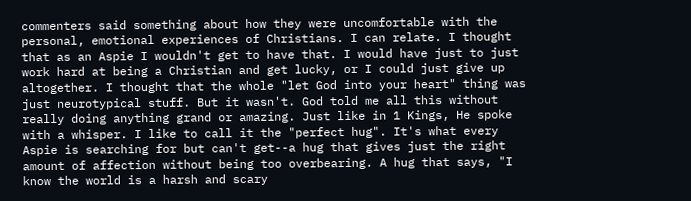commenters said something about how they were uncomfortable with the personal, emotional experiences of Christians. I can relate. I thought that as an Aspie I wouldn't get to have that. I would have just to just work hard at being a Christian and get lucky, or I could just give up altogether. I thought that the whole "let God into your heart" thing was just neurotypical stuff. But it wasn't. God told me all this without really doing anything grand or amazing. Just like in 1 Kings, He spoke with a whisper. I like to call it the "perfect hug". It's what every Aspie is searching for but can't get--a hug that gives just the right amount of affection without being too overbearing. A hug that says, "I know the world is a harsh and scary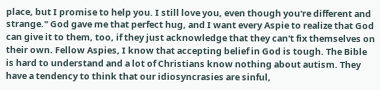place, but I promise to help you. I still love you, even though you're different and strange." God gave me that perfect hug, and I want every Aspie to realize that God can give it to them, too, if they just acknowledge that they can't fix themselves on their own. Fellow Aspies, I know that accepting belief in God is tough. The Bible is hard to understand and a lot of Christians know nothing about autism. They have a tendency to think that our idiosyncrasies are sinful,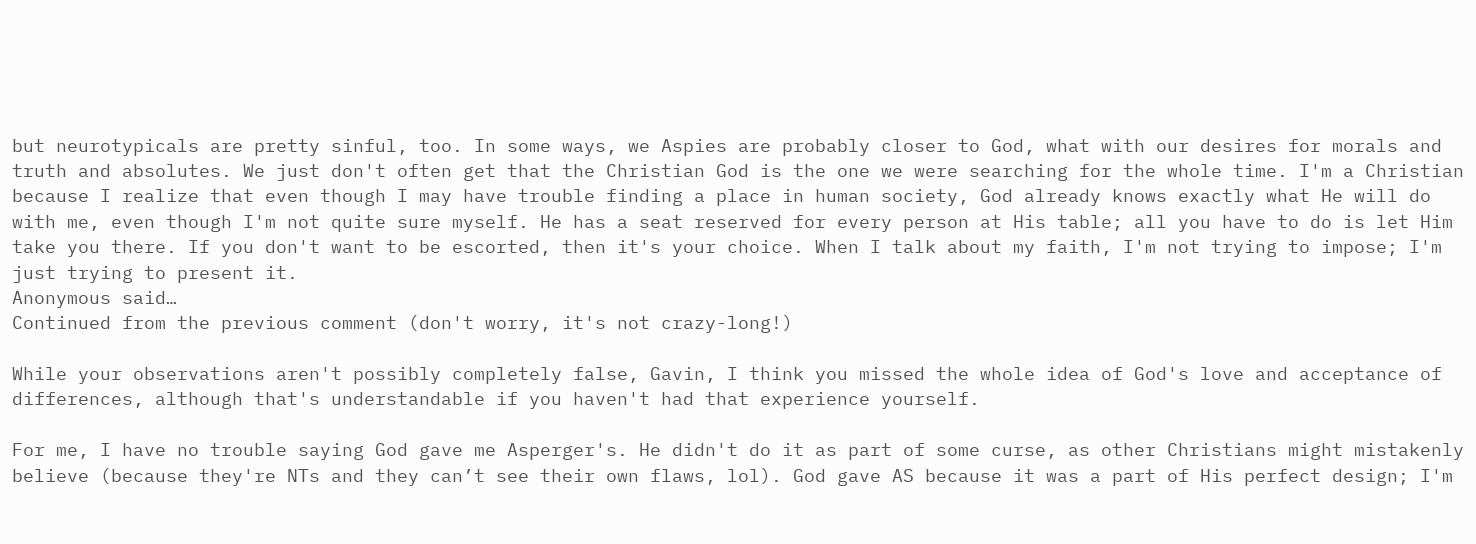but neurotypicals are pretty sinful, too. In some ways, we Aspies are probably closer to God, what with our desires for morals and truth and absolutes. We just don't often get that the Christian God is the one we were searching for the whole time. I'm a Christian because I realize that even though I may have trouble finding a place in human society, God already knows exactly what He will do with me, even though I'm not quite sure myself. He has a seat reserved for every person at His table; all you have to do is let Him take you there. If you don't want to be escorted, then it's your choice. When I talk about my faith, I'm not trying to impose; I'm just trying to present it.
Anonymous said…
Continued from the previous comment (don't worry, it's not crazy-long!)

While your observations aren't possibly completely false, Gavin, I think you missed the whole idea of God's love and acceptance of differences, although that's understandable if you haven't had that experience yourself.

For me, I have no trouble saying God gave me Asperger's. He didn't do it as part of some curse, as other Christians might mistakenly believe (because they're NTs and they can’t see their own flaws, lol). God gave AS because it was a part of His perfect design; I'm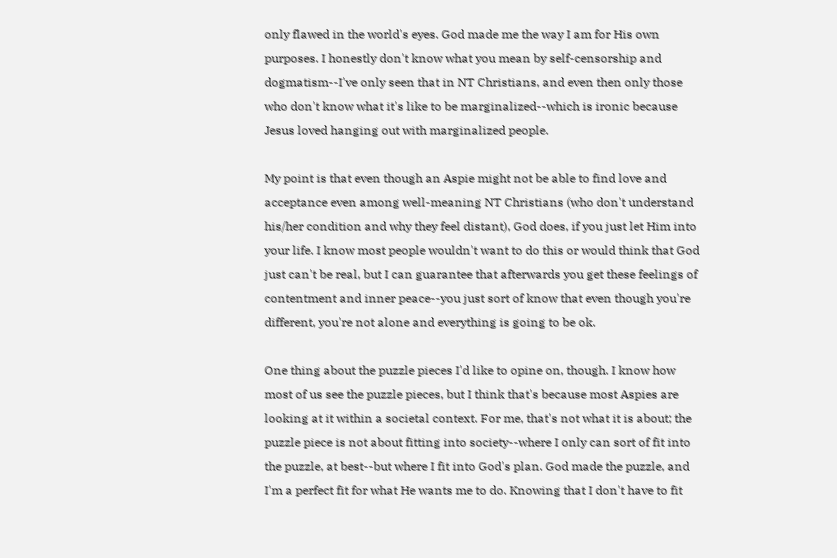only flawed in the world's eyes. God made me the way I am for His own purposes. I honestly don't know what you mean by self-censorship and dogmatism--I've only seen that in NT Christians, and even then only those who don't know what it's like to be marginalized--which is ironic because Jesus loved hanging out with marginalized people.

My point is that even though an Aspie might not be able to find love and acceptance even among well-meaning NT Christians (who don't understand his/her condition and why they feel distant), God does, if you just let Him into your life. I know most people wouldn't want to do this or would think that God just can't be real, but I can guarantee that afterwards you get these feelings of contentment and inner peace--you just sort of know that even though you're different, you're not alone and everything is going to be ok.

One thing about the puzzle pieces I'd like to opine on, though. I know how most of us see the puzzle pieces, but I think that's because most Aspies are looking at it within a societal context. For me, that's not what it is about; the puzzle piece is not about fitting into society--where I only can sort of fit into the puzzle, at best--but where I fit into God's plan. God made the puzzle, and I'm a perfect fit for what He wants me to do. Knowing that I don't have to fit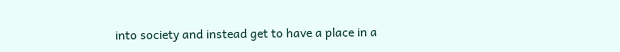into society and instead get to have a place in a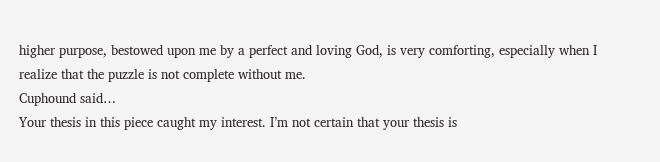higher purpose, bestowed upon me by a perfect and loving God, is very comforting, especially when I realize that the puzzle is not complete without me.
Cuphound said…
Your thesis in this piece caught my interest. I’m not certain that your thesis is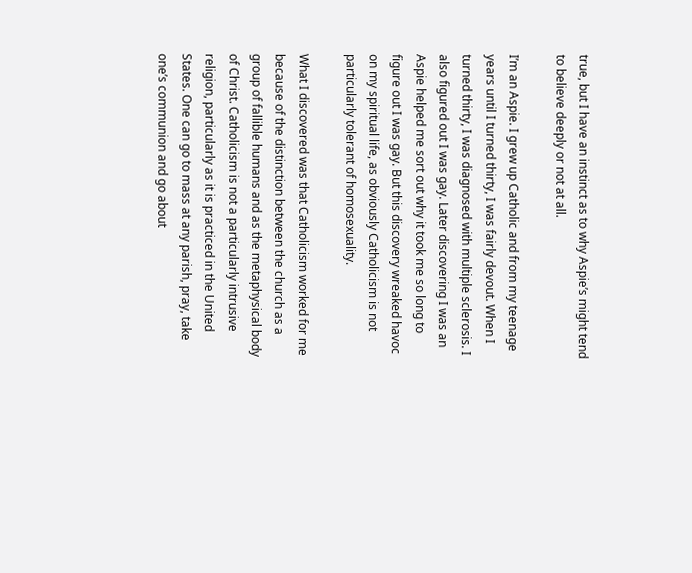true, but I have an instinct as to why Aspie’s might tend to believe deeply or not at all.

I’m an Aspie. I grew up Catholic and from my teenage years until I turned thirty, I was fairly devout. When I turned thirty, I was diagnosed with multiple sclerosis. I also figured out I was gay. Later discovering I was an Aspie helped me sort out why it took me so long to figure out I was gay. But this discovery wreaked havoc on my spiritual life, as obviously Catholicism is not particularly tolerant of homosexuality.

What I discovered was that Catholicism worked for me because of the distinction between the church as a group of fallible humans and as the metaphysical body of Christ. Catholicism is not a particularly intrusive religion, particularly as it is practiced in the United States. One can go to mass at any parish, pray, take one’s communion and go about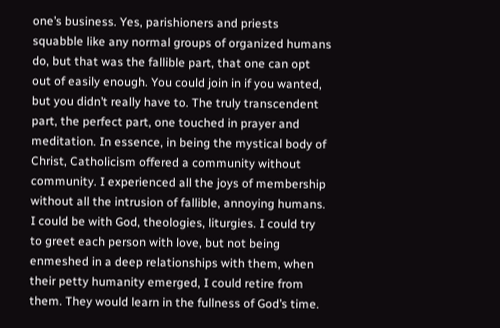one’s business. Yes, parishioners and priests squabble like any normal groups of organized humans do, but that was the fallible part, that one can opt out of easily enough. You could join in if you wanted, but you didn’t really have to. The truly transcendent part, the perfect part, one touched in prayer and meditation. In essence, in being the mystical body of Christ, Catholicism offered a community without community. I experienced all the joys of membership without all the intrusion of fallible, annoying humans. I could be with God, theologies, liturgies. I could try to greet each person with love, but not being enmeshed in a deep relationships with them, when their petty humanity emerged, I could retire from them. They would learn in the fullness of God’s time.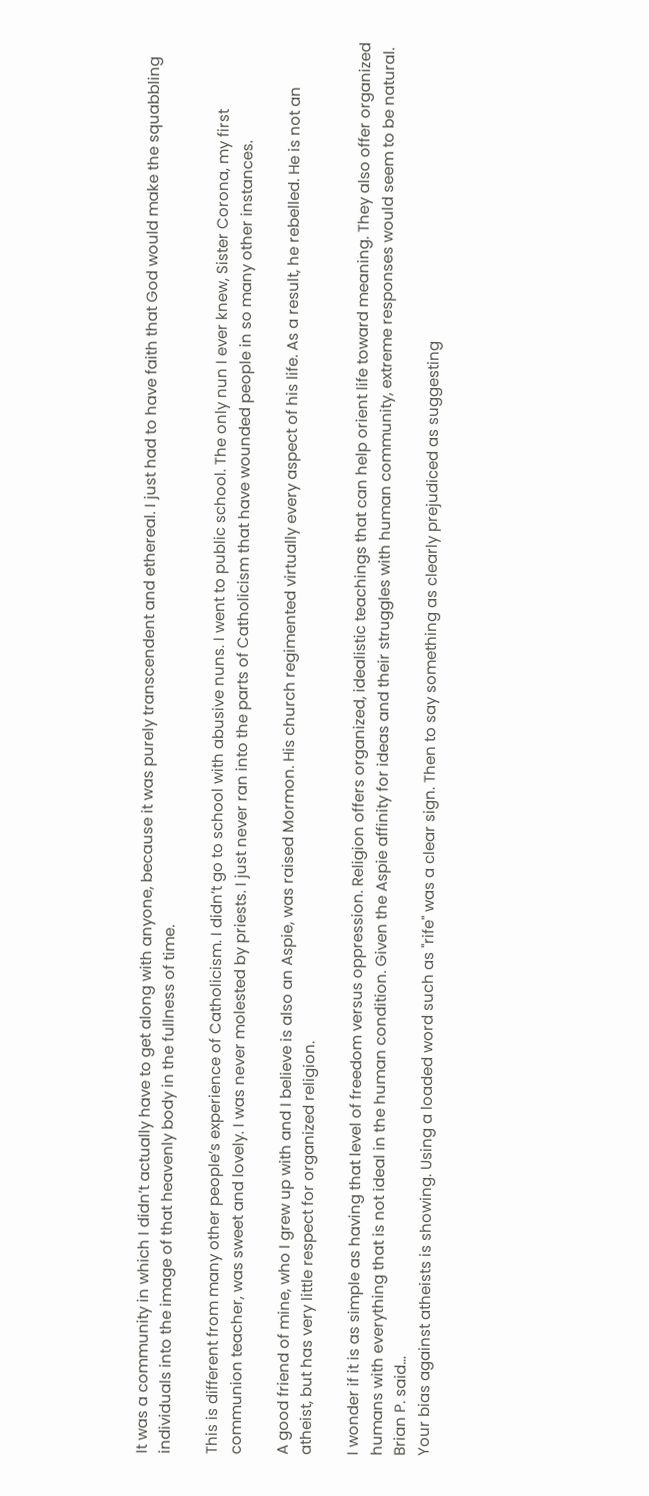It was a community in which I didn’t actually have to get along with anyone, because it was purely transcendent and ethereal. I just had to have faith that God would make the squabbling individuals into the image of that heavenly body in the fullness of time.

This is different from many other people’s experience of Catholicism. I didn’t go to school with abusive nuns. I went to public school. The only nun I ever knew, Sister Corona, my first communion teacher, was sweet and lovely. I was never molested by priests. I just never ran into the parts of Catholicism that have wounded people in so many other instances.

A good friend of mine, who I grew up with and I believe is also an Aspie, was raised Mormon. His church regimented virtually every aspect of his life. As a result, he rebelled. He is not an atheist, but has very little respect for organized religion.

I wonder if it is as simple as having that level of freedom versus oppression. Religion offers organized, idealistic teachings that can help orient life toward meaning. They also offer organized humans with everything that is not ideal in the human condition. Given the Aspie affinity for ideas and their struggles with human community, extreme responses would seem to be natural.
Brian P. said…
Your bias against atheists is showing. Using a loaded word such as "rife" was a clear sign. Then to say something as clearly prejudiced as suggesting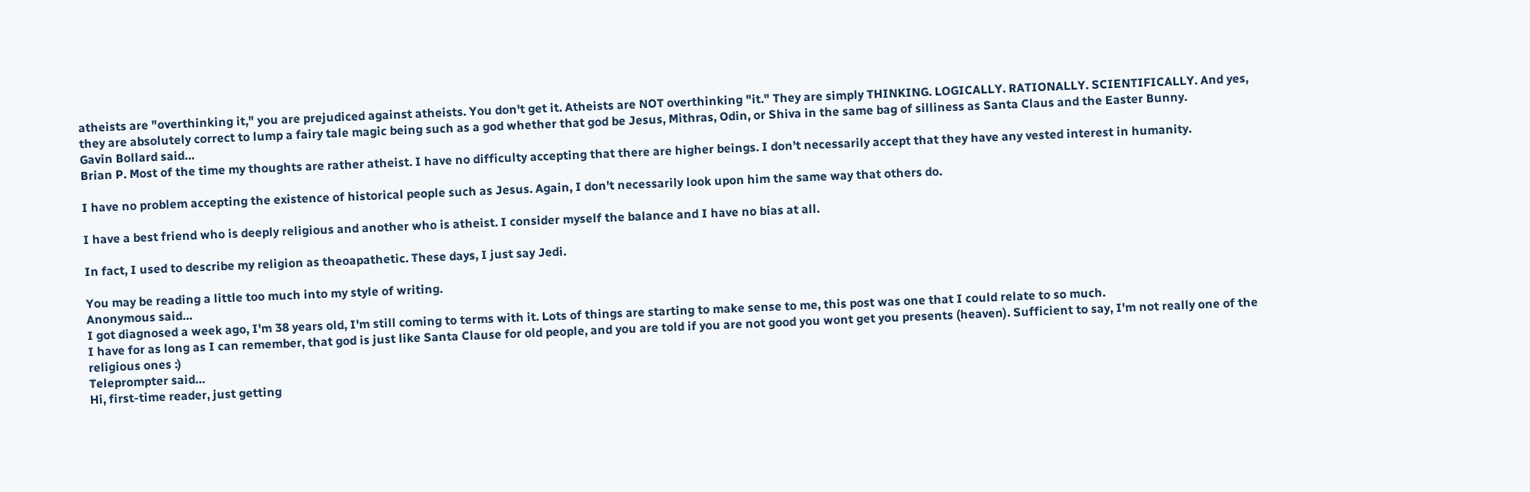atheists are "overthinking it," you are prejudiced against atheists. You don't get it. Atheists are NOT overthinking "it." They are simply THINKING. LOGICALLY. RATIONALLY. SCIENTIFICALLY. And yes, they are absolutely correct to lump a fairy tale magic being such as a god whether that god be Jesus, Mithras, Odin, or Shiva in the same bag of silliness as Santa Claus and the Easter Bunny.
Gavin Bollard said…
Brian P. Most of the time my thoughts are rather atheist. I have no difficulty accepting that there are higher beings. I don't necessarily accept that they have any vested interest in humanity.

I have no problem accepting the existence of historical people such as Jesus. Again, I don't necessarily look upon him the same way that others do.

I have a best friend who is deeply religious and another who is atheist. I consider myself the balance and I have no bias at all.

In fact, I used to describe my religion as theoapathetic. These days, I just say Jedi.

You may be reading a little too much into my style of writing.
Anonymous said…
I got diagnosed a week ago, I'm 38 years old, I'm still coming to terms with it. Lots of things are starting to make sense to me, this post was one that I could relate to so much.
I have for as long as I can remember, that god is just like Santa Clause for old people, and you are told if you are not good you wont get you presents (heaven). Sufficient to say, I'm not really one of the religious ones :)
Teleprompter said…
Hi, first-time reader, just getting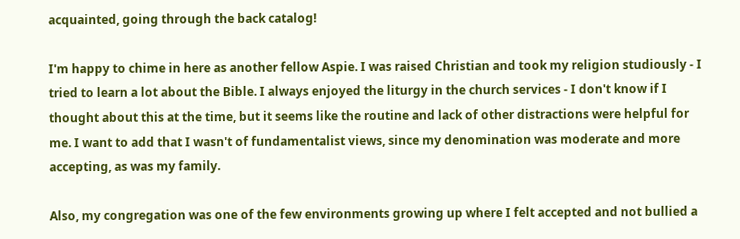acquainted, going through the back catalog!

I'm happy to chime in here as another fellow Aspie. I was raised Christian and took my religion studiously - I tried to learn a lot about the Bible. I always enjoyed the liturgy in the church services - I don't know if I thought about this at the time, but it seems like the routine and lack of other distractions were helpful for me. I want to add that I wasn't of fundamentalist views, since my denomination was moderate and more accepting, as was my family.

Also, my congregation was one of the few environments growing up where I felt accepted and not bullied a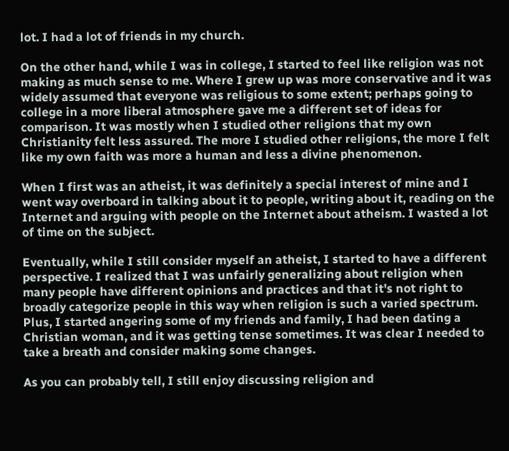lot. I had a lot of friends in my church.

On the other hand, while I was in college, I started to feel like religion was not making as much sense to me. Where I grew up was more conservative and it was widely assumed that everyone was religious to some extent; perhaps going to college in a more liberal atmosphere gave me a different set of ideas for comparison. It was mostly when I studied other religions that my own Christianity felt less assured. The more I studied other religions, the more I felt like my own faith was more a human and less a divine phenomenon.

When I first was an atheist, it was definitely a special interest of mine and I went way overboard in talking about it to people, writing about it, reading on the Internet and arguing with people on the Internet about atheism. I wasted a lot of time on the subject.

Eventually, while I still consider myself an atheist, I started to have a different perspective. I realized that I was unfairly generalizing about religion when many people have different opinions and practices and that it's not right to broadly categorize people in this way when religion is such a varied spectrum. Plus, I started angering some of my friends and family, I had been dating a Christian woman, and it was getting tense sometimes. It was clear I needed to take a breath and consider making some changes.

As you can probably tell, I still enjoy discussing religion and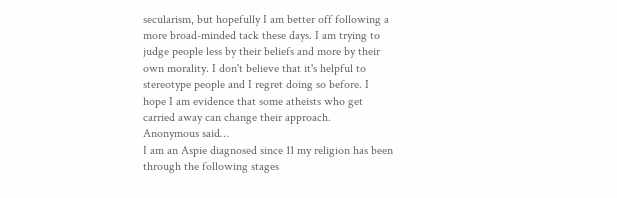secularism, but hopefully I am better off following a more broad-minded tack these days. I am trying to judge people less by their beliefs and more by their own morality. I don't believe that it's helpful to stereotype people and I regret doing so before. I hope I am evidence that some atheists who get carried away can change their approach.
Anonymous said…
I am an Aspie diagnosed since 11 my religion has been through the following stages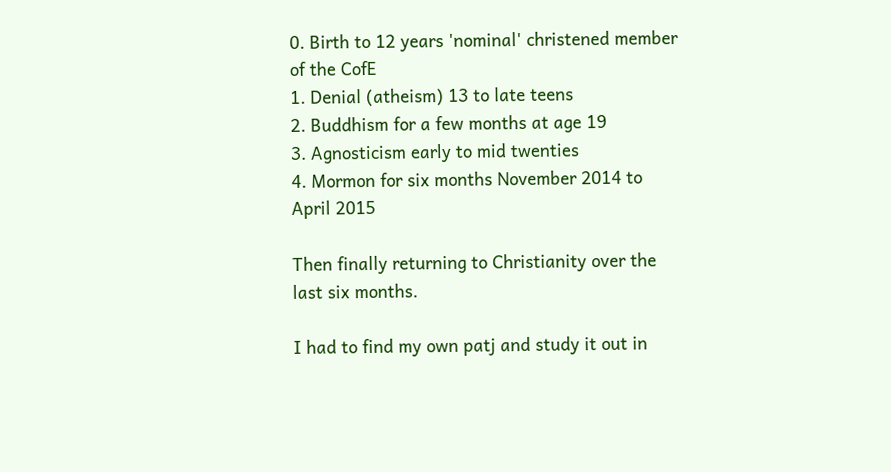0. Birth to 12 years 'nominal' christened member of the CofE
1. Denial (atheism) 13 to late teens
2. Buddhism for a few months at age 19
3. Agnosticism early to mid twenties
4. Mormon for six months November 2014 to April 2015

Then finally returning to Christianity over the last six months.

I had to find my own patj and study it out in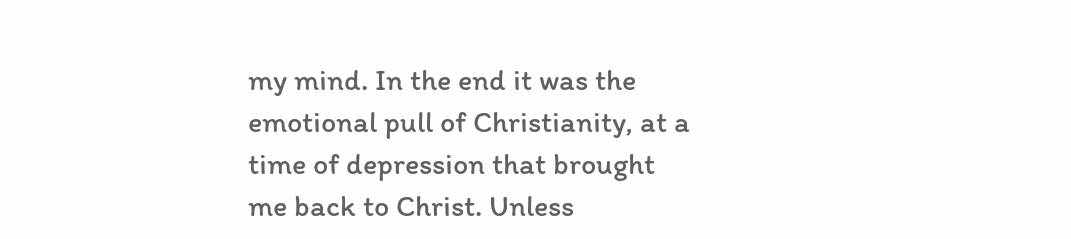my mind. In the end it was the emotional pull of Christianity, at a time of depression that brought me back to Christ. Unless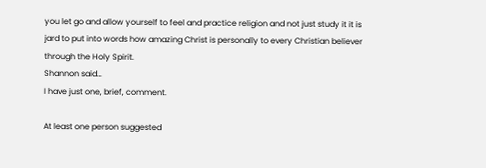you let go and allow yourself to feel and practice religion and not just study it it is jard to put into words how amazing Christ is personally to every Christian believer through the Holy Spirit.
Shannon said…
I have just one, brief, comment.

At least one person suggested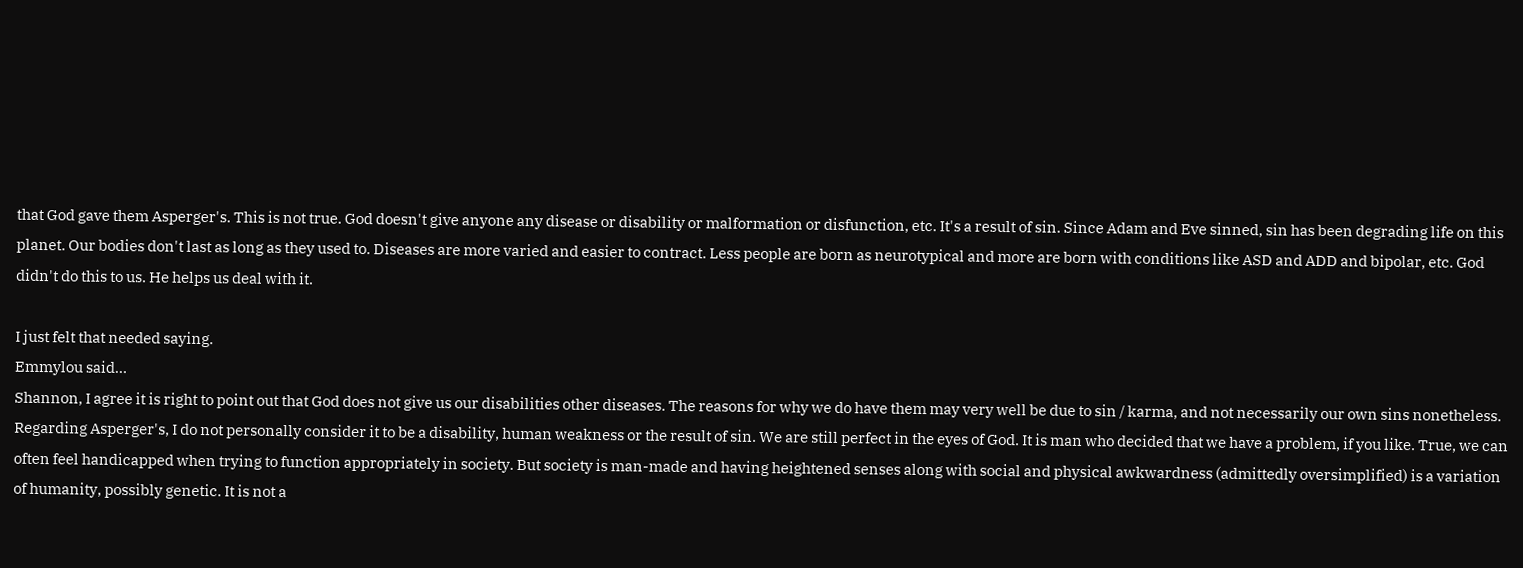that God gave them Asperger's. This is not true. God doesn't give anyone any disease or disability or malformation or disfunction, etc. It's a result of sin. Since Adam and Eve sinned, sin has been degrading life on this planet. Our bodies don't last as long as they used to. Diseases are more varied and easier to contract. Less people are born as neurotypical and more are born with conditions like ASD and ADD and bipolar, etc. God didn't do this to us. He helps us deal with it.

I just felt that needed saying.
Emmylou said…
Shannon, I agree it is right to point out that God does not give us our disabilities other diseases. The reasons for why we do have them may very well be due to sin / karma, and not necessarily our own sins nonetheless. Regarding Asperger's, I do not personally consider it to be a disability, human weakness or the result of sin. We are still perfect in the eyes of God. It is man who decided that we have a problem, if you like. True, we can often feel handicapped when trying to function appropriately in society. But society is man-made and having heightened senses along with social and physical awkwardness (admittedly oversimplified) is a variation of humanity, possibly genetic. It is not a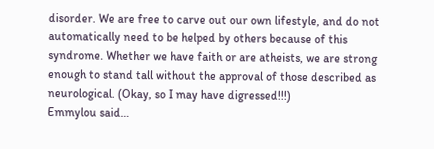disorder. We are free to carve out our own lifestyle, and do not automatically need to be helped by others because of this syndrome. Whether we have faith or are atheists, we are strong enough to stand tall without the approval of those described as neurological. (Okay, so I may have digressed!!!)
Emmylou said…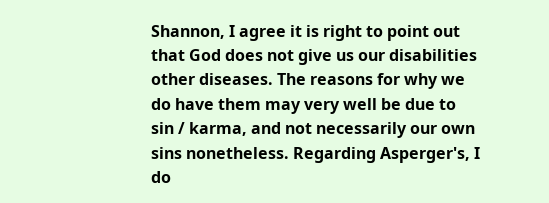Shannon, I agree it is right to point out that God does not give us our disabilities other diseases. The reasons for why we do have them may very well be due to sin / karma, and not necessarily our own sins nonetheless. Regarding Asperger's, I do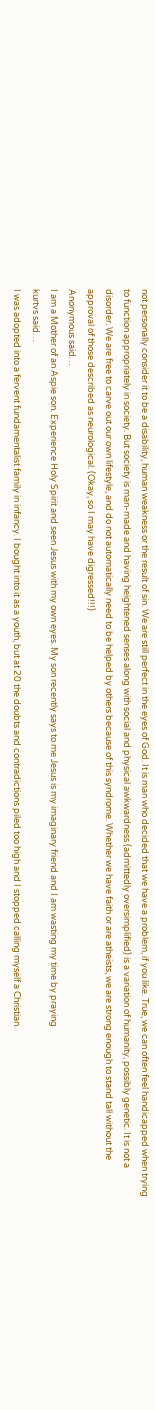not personally consider it to be a disability, human weakness or the result of sin. We are still perfect in the eyes of God. It is man who decided that we have a problem, if you like. True, we can often feel handicapped when trying to function appropriately in society. But society is man-made and having heightened senses along with social and physical awkwardness (admittedly oversimplified) is a variation of humanity, possibly genetic. It is not a disorder. We are free to carve out our own lifestyle, and do not automatically need to be helped by others because of this syndrome. Whether we have faith or are atheists, we are strong enough to stand tall without the approval of those described as neurological. (Okay, so I may have digressed!!!)
Anonymous said…
I am a Mother of an Aspie son. Experience Holy Spirit and seen Jesus with my own eyes. My son recently says to me Jesus is my imaginary friend and I am wasting my time by praying
kurtvs said…
I was adopted into a fervent fundamentalist family in infancy. I bought into it as a youth, but at 20 the doubts and contradictions piled too high and I stopped calling myself a Christian.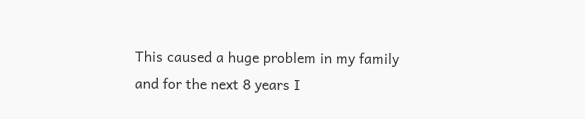This caused a huge problem in my family and for the next 8 years I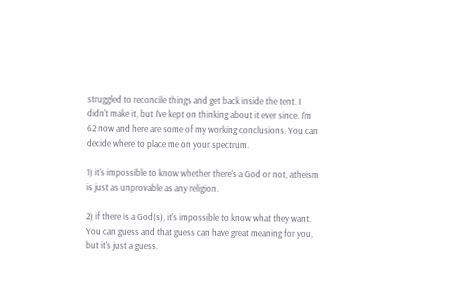struggled to reconcile things and get back inside the tent. I didn't make it, but I've kept on thinking about it ever since. I'm 62 now and here are some of my working conclusions. You can decide where to place me on your spectrum.

1) it's impossible to know whether there's a God or not, atheism is just as unprovable as any religion.

2) if there is a God(s), it's impossible to know what they want. You can guess and that guess can have great meaning for you, but it's just a guess.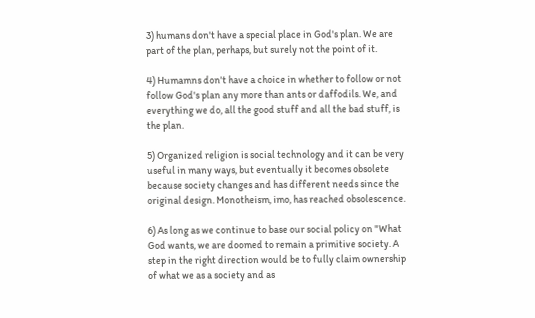3) humans don't have a special place in God's plan. We are part of the plan, perhaps, but surely not the point of it.

4) Humamns don't have a choice in whether to follow or not follow God's plan any more than ants or daffodils. We, and everything we do, all the good stuff and all the bad stuff, is the plan.

5) Organized religion is social technology and it can be very useful in many ways, but eventually it becomes obsolete because society changes and has different needs since the original design. Monotheism, imo, has reached obsolescence.

6) As long as we continue to base our social policy on "What God wants, we are doomed to remain a primitive society. A step in the right direction would be to fully claim ownership of what we as a society and as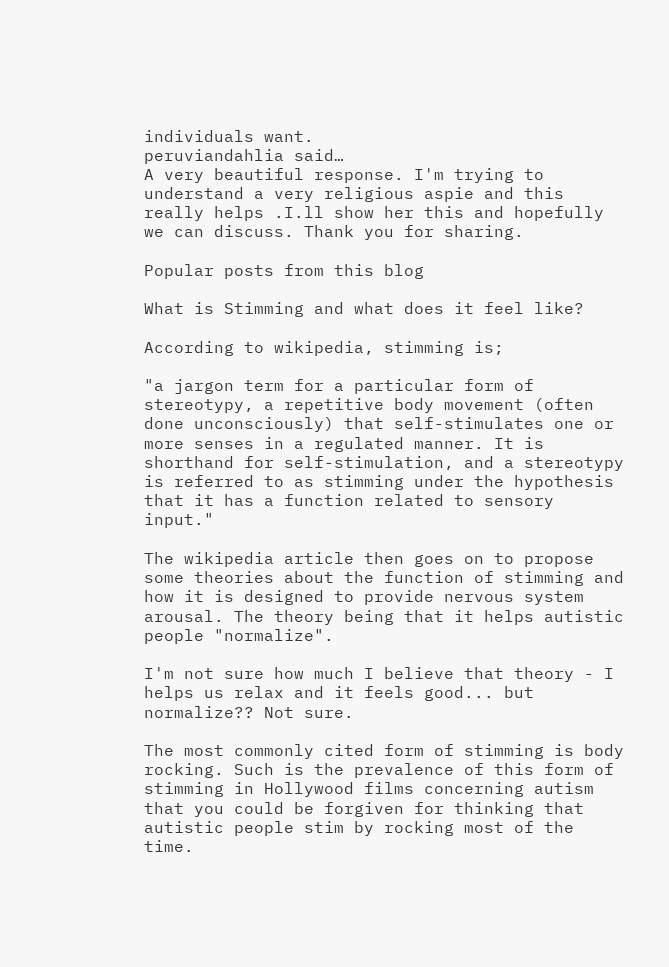individuals want.
peruviandahlia said…
A very beautiful response. I'm trying to understand a very religious aspie and this really helps .I.ll show her this and hopefully we can discuss. Thank you for sharing.

Popular posts from this blog

What is Stimming and what does it feel like?

According to wikipedia, stimming is;

"a jargon term for a particular form of stereotypy, a repetitive body movement (often done unconsciously) that self-stimulates one or more senses in a regulated manner. It is shorthand for self-stimulation, and a stereotypy is referred to as stimming under the hypothesis that it has a function related to sensory input."

The wikipedia article then goes on to propose some theories about the function of stimming and how it is designed to provide nervous system arousal. The theory being that it helps autistic people "normalize".

I'm not sure how much I believe that theory - I helps us relax and it feels good... but normalize?? Not sure.

The most commonly cited form of stimming is body rocking. Such is the prevalence of this form of stimming in Hollywood films concerning autism that you could be forgiven for thinking that autistic people stim by rocking most of the time.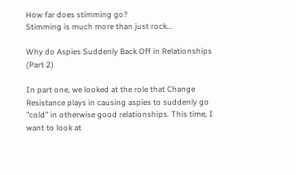How far does stimming go?
Stimming is much more than just rock…

Why do Aspies Suddenly Back Off in Relationships (Part 2)

In part one, we looked at the role that Change Resistance plays in causing aspies to suddenly go "cold" in otherwise good relationships. This time, I want to look at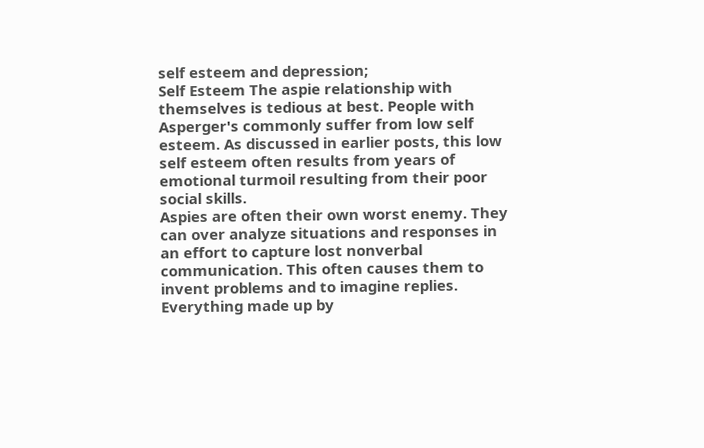self esteem and depression;
Self Esteem The aspie relationship with themselves is tedious at best. People with Asperger's commonly suffer from low self esteem. As discussed in earlier posts, this low self esteem often results from years of emotional turmoil resulting from their poor social skills.
Aspies are often their own worst enemy. They can over analyze situations and responses in an effort to capture lost nonverbal communication. This often causes them to invent problems and to imagine replies. Everything made up by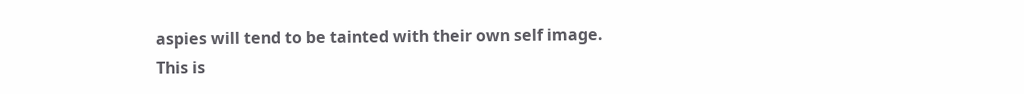aspies will tend to be tainted with their own self image.
This is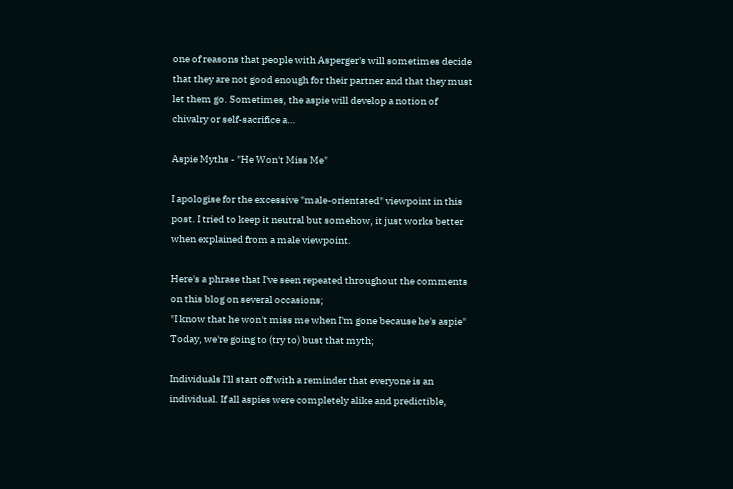one of reasons that people with Asperger's will sometimes decide that they are not good enough for their partner and that they must let them go. Sometimes, the aspie will develop a notion of chivalry or self-sacrifice a…

Aspie Myths - "He Won't Miss Me"

I apologise for the excessive "male-orientated" viewpoint in this post. I tried to keep it neutral but somehow, it just works better when explained from a male viewpoint.

Here's a phrase that I've seen repeated throughout the comments on this blog on several occasions;
"I know that he won't miss me when I'm gone because he's aspie"
Today, we're going to (try to) bust that myth;

Individuals I'll start off with a reminder that everyone is an individual. If all aspies were completely alike and predictible,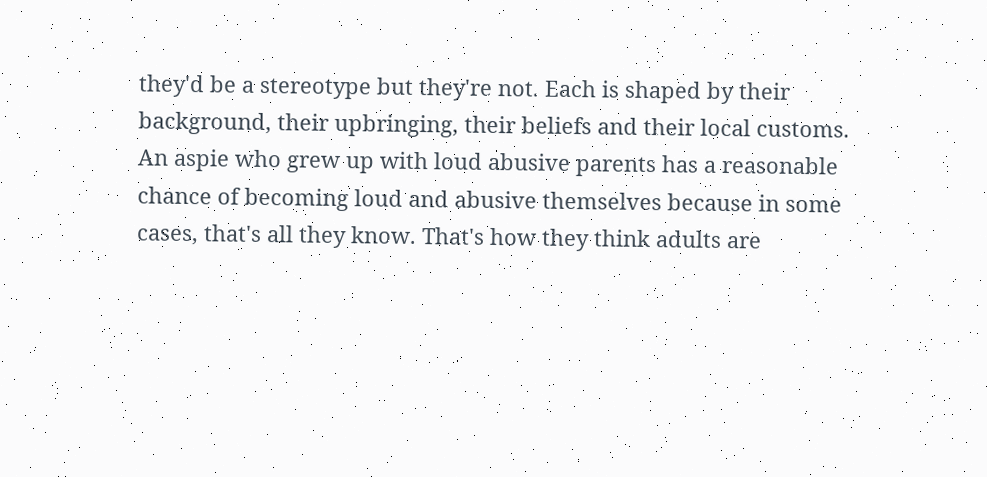they'd be a stereotype but they're not. Each is shaped by their background, their upbringing, their beliefs and their local customs.
An aspie who grew up with loud abusive parents has a reasonable chance of becoming loud and abusive themselves because in some cases, that's all they know. That's how they think adults are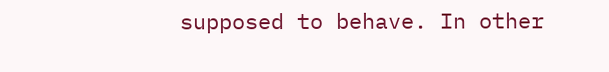supposed to behave. In other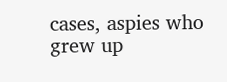cases, aspies who grew up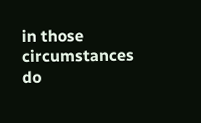in those circumstances do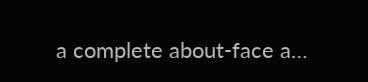a complete about-face a…